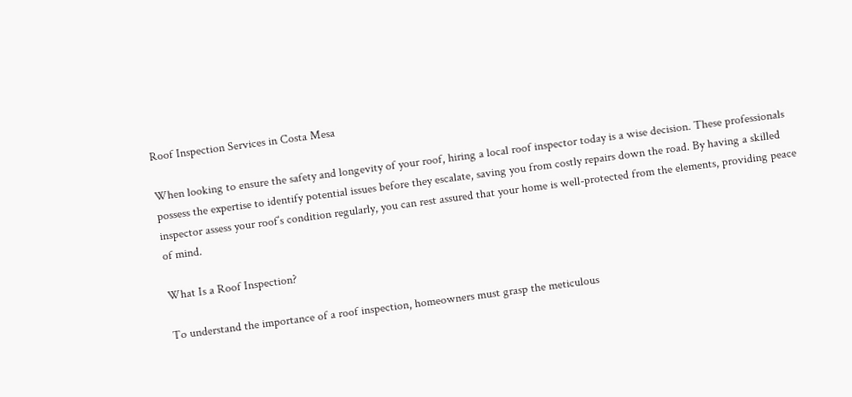Roof Inspection Services in Costa Mesa

When looking to ensure the safety and longevity of your roof, hiring a local roof inspector today is a wise decision. These professionals possess the expertise to identify potential issues before they escalate, saving you from costly repairs down the road. By having a skilled inspector assess your roof’s condition regularly, you can rest assured that your home is well-protected from the elements, providing peace of mind.

What Is a Roof Inspection?

To understand the importance of a roof inspection, homeowners must grasp the meticulous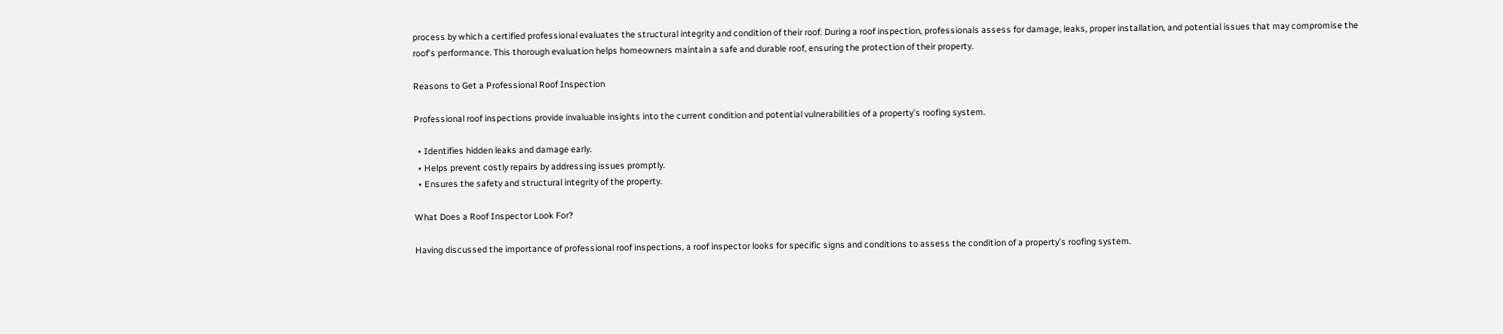process by which a certified professional evaluates the structural integrity and condition of their roof. During a roof inspection, professionals assess for damage, leaks, proper installation, and potential issues that may compromise the roof’s performance. This thorough evaluation helps homeowners maintain a safe and durable roof, ensuring the protection of their property.

Reasons to Get a Professional Roof Inspection

Professional roof inspections provide invaluable insights into the current condition and potential vulnerabilities of a property’s roofing system.

  • Identifies hidden leaks and damage early.
  • Helps prevent costly repairs by addressing issues promptly.
  • Ensures the safety and structural integrity of the property.

What Does a Roof Inspector Look For?

Having discussed the importance of professional roof inspections, a roof inspector looks for specific signs and conditions to assess the condition of a property’s roofing system.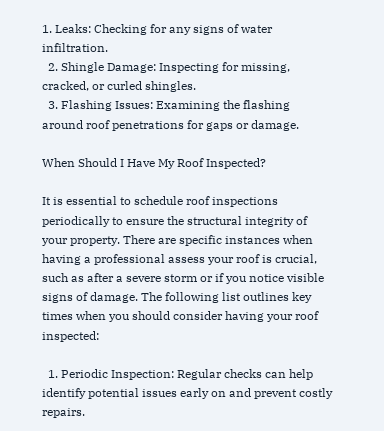1. Leaks: Checking for any signs of water infiltration.
  2. Shingle Damage: Inspecting for missing, cracked, or curled shingles.
  3. Flashing Issues: Examining the flashing around roof penetrations for gaps or damage.

When Should I Have My Roof Inspected?

It is essential to schedule roof inspections periodically to ensure the structural integrity of your property. There are specific instances when having a professional assess your roof is crucial, such as after a severe storm or if you notice visible signs of damage. The following list outlines key times when you should consider having your roof inspected:

  1. Periodic Inspection: Regular checks can help identify potential issues early on and prevent costly repairs.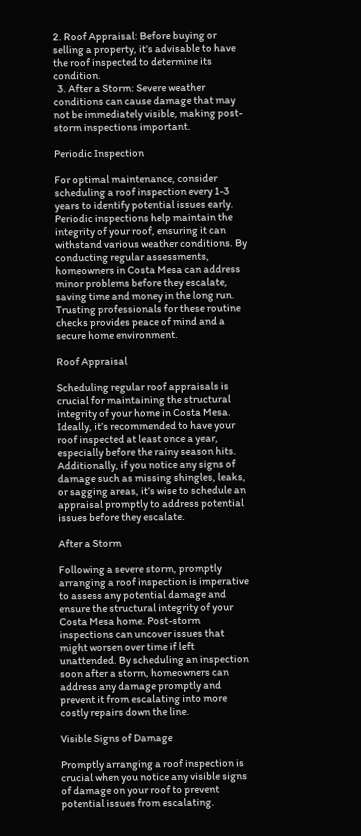2. Roof Appraisal: Before buying or selling a property, it’s advisable to have the roof inspected to determine its condition.
  3. After a Storm: Severe weather conditions can cause damage that may not be immediately visible, making post-storm inspections important.

Periodic Inspection

For optimal maintenance, consider scheduling a roof inspection every 1-3 years to identify potential issues early. Periodic inspections help maintain the integrity of your roof, ensuring it can withstand various weather conditions. By conducting regular assessments, homeowners in Costa Mesa can address minor problems before they escalate, saving time and money in the long run. Trusting professionals for these routine checks provides peace of mind and a secure home environment.

Roof Appraisal

Scheduling regular roof appraisals is crucial for maintaining the structural integrity of your home in Costa Mesa. Ideally, it’s recommended to have your roof inspected at least once a year, especially before the rainy season hits. Additionally, if you notice any signs of damage such as missing shingles, leaks, or sagging areas, it’s wise to schedule an appraisal promptly to address potential issues before they escalate.

After a Storm

Following a severe storm, promptly arranging a roof inspection is imperative to assess any potential damage and ensure the structural integrity of your Costa Mesa home. Post-storm inspections can uncover issues that might worsen over time if left unattended. By scheduling an inspection soon after a storm, homeowners can address any damage promptly and prevent it from escalating into more costly repairs down the line.

Visible Signs of Damage

Promptly arranging a roof inspection is crucial when you notice any visible signs of damage on your roof to prevent potential issues from escalating.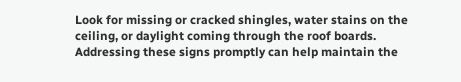Look for missing or cracked shingles, water stains on the ceiling, or daylight coming through the roof boards. Addressing these signs promptly can help maintain the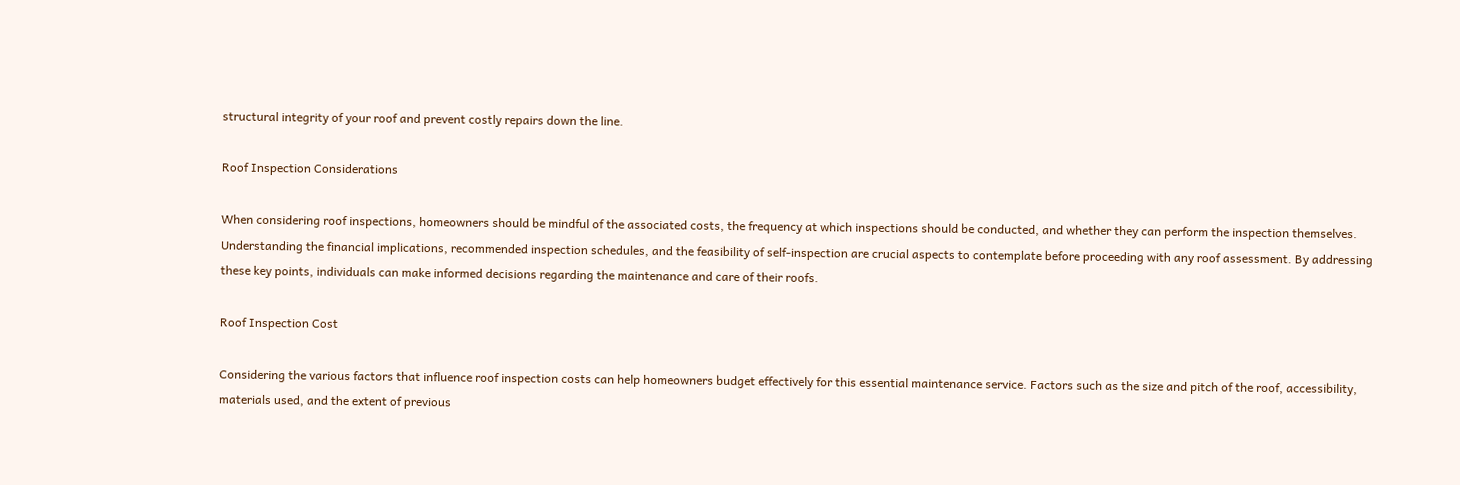structural integrity of your roof and prevent costly repairs down the line.

Roof Inspection Considerations

When considering roof inspections, homeowners should be mindful of the associated costs, the frequency at which inspections should be conducted, and whether they can perform the inspection themselves. Understanding the financial implications, recommended inspection schedules, and the feasibility of self-inspection are crucial aspects to contemplate before proceeding with any roof assessment. By addressing these key points, individuals can make informed decisions regarding the maintenance and care of their roofs.

Roof Inspection Cost

Considering the various factors that influence roof inspection costs can help homeowners budget effectively for this essential maintenance service. Factors such as the size and pitch of the roof, accessibility, materials used, and the extent of previous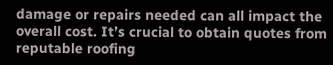damage or repairs needed can all impact the overall cost. It’s crucial to obtain quotes from reputable roofing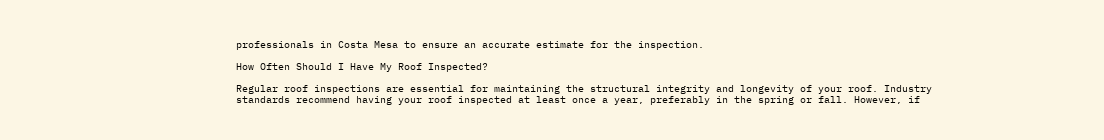professionals in Costa Mesa to ensure an accurate estimate for the inspection.

How Often Should I Have My Roof Inspected?

Regular roof inspections are essential for maintaining the structural integrity and longevity of your roof. Industry standards recommend having your roof inspected at least once a year, preferably in the spring or fall. However, if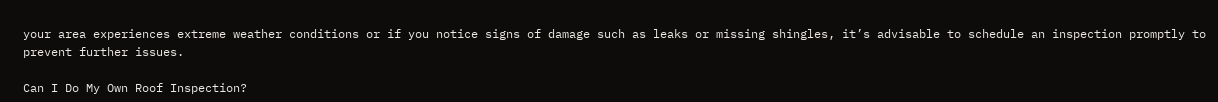your area experiences extreme weather conditions or if you notice signs of damage such as leaks or missing shingles, it’s advisable to schedule an inspection promptly to prevent further issues.

Can I Do My Own Roof Inspection?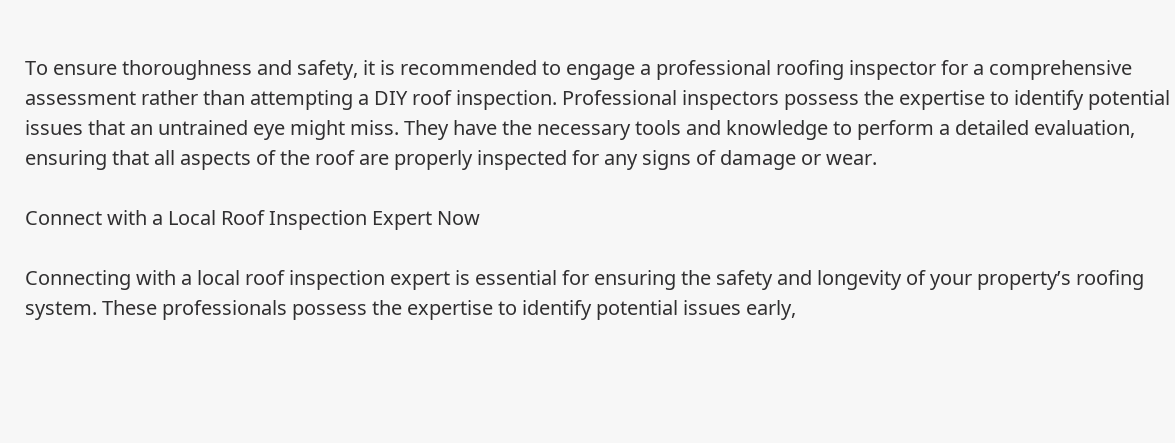To ensure thoroughness and safety, it is recommended to engage a professional roofing inspector for a comprehensive assessment rather than attempting a DIY roof inspection. Professional inspectors possess the expertise to identify potential issues that an untrained eye might miss. They have the necessary tools and knowledge to perform a detailed evaluation, ensuring that all aspects of the roof are properly inspected for any signs of damage or wear.

Connect with a Local Roof Inspection Expert Now

Connecting with a local roof inspection expert is essential for ensuring the safety and longevity of your property’s roofing system. These professionals possess the expertise to identify potential issues early,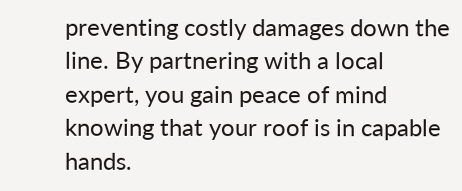preventing costly damages down the line. By partnering with a local expert, you gain peace of mind knowing that your roof is in capable hands.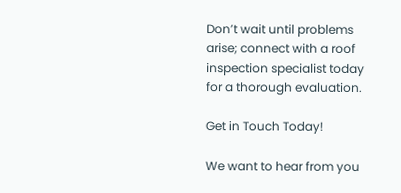Don’t wait until problems arise; connect with a roof inspection specialist today for a thorough evaluation.

Get in Touch Today!

We want to hear from you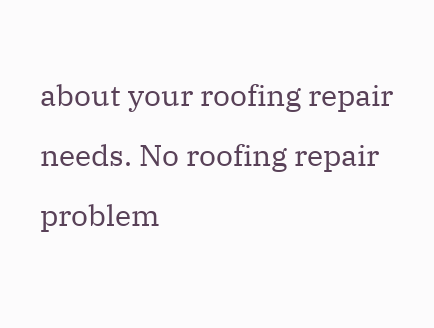about your roofing repair needs. No roofing repair problem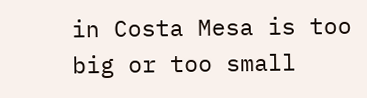in Costa Mesa is too big or too small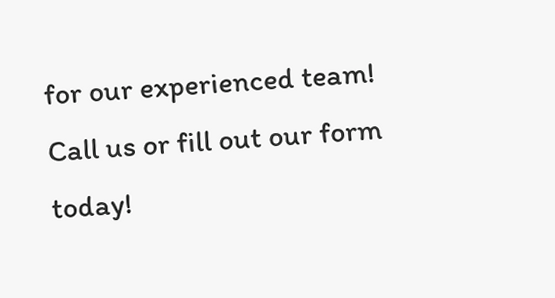for our experienced team! Call us or fill out our form today!